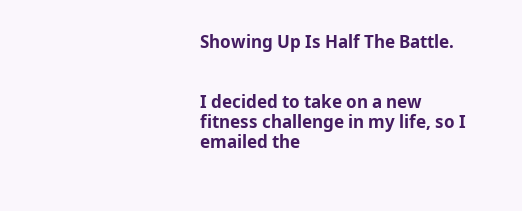Showing Up Is Half The Battle.


I decided to take on a new fitness challenge in my life, so I emailed the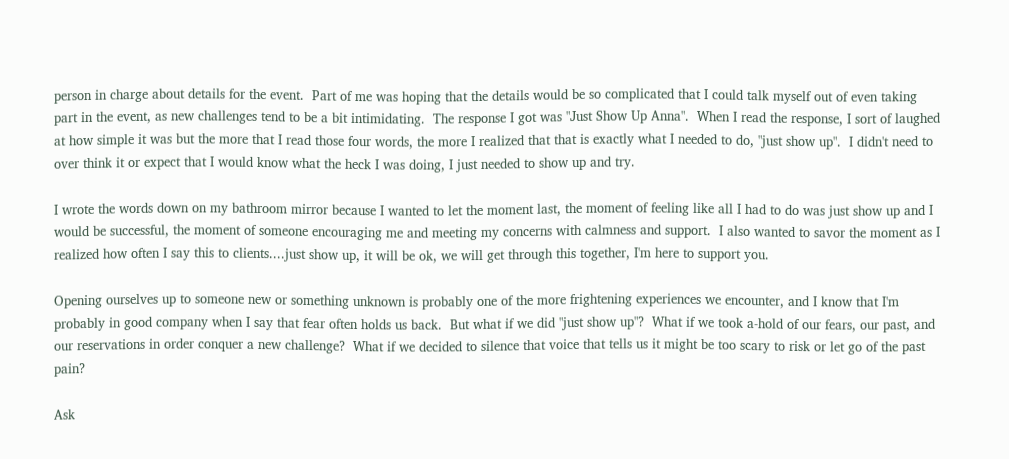person in charge about details for the event.  Part of me was hoping that the details would be so complicated that I could talk myself out of even taking part in the event, as new challenges tend to be a bit intimidating.  The response I got was "Just Show Up Anna".  When I read the response, I sort of laughed at how simple it was but the more that I read those four words, the more I realized that that is exactly what I needed to do, "just show up".  I didn't need to over think it or expect that I would know what the heck I was doing, I just needed to show up and try.

I wrote the words down on my bathroom mirror because I wanted to let the moment last, the moment of feeling like all I had to do was just show up and I would be successful, the moment of someone encouraging me and meeting my concerns with calmness and support.  I also wanted to savor the moment as I realized how often I say this to clients....just show up, it will be ok, we will get through this together, I'm here to support you.

Opening ourselves up to someone new or something unknown is probably one of the more frightening experiences we encounter, and I know that I'm probably in good company when I say that fear often holds us back.  But what if we did "just show up"?  What if we took a-hold of our fears, our past, and our reservations in order conquer a new challenge?  What if we decided to silence that voice that tells us it might be too scary to risk or let go of the past pain?

Ask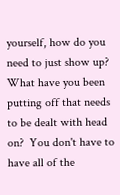yourself, how do you need to just show up?  What have you been putting off that needs to be dealt with head on?  You don't have to have all of the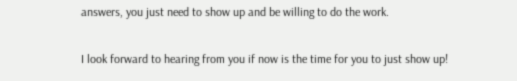answers, you just need to show up and be willing to do the work.

I look forward to hearing from you if now is the time for you to just show up!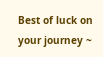Best of luck on your journey ~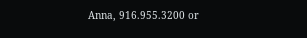Anna, 916.955.3200 or